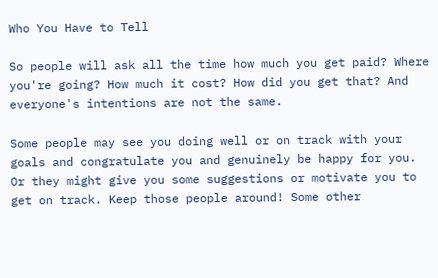Who You Have to Tell

So people will ask all the time how much you get paid? Where you're going? How much it cost? How did you get that? And everyone's intentions are not the same.

Some people may see you doing well or on track with your goals and congratulate you and genuinely be happy for you. Or they might give you some suggestions or motivate you to get on track. Keep those people around! Some other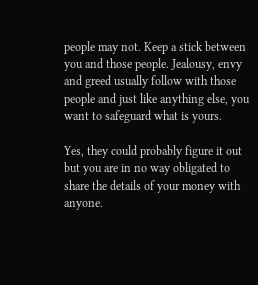people may not. Keep a stick between you and those people. Jealousy, envy and greed usually follow with those people and just like anything else, you want to safeguard what is yours.

Yes, they could probably figure it out but you are in no way obligated to share the details of your money with anyone.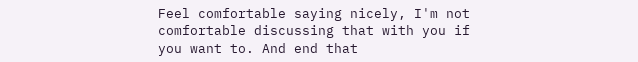Feel comfortable saying nicely, I'm not comfortable discussing that with you if you want to. And end that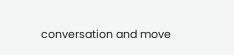conversation and move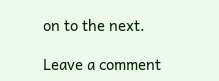on to the next.

Leave a comment